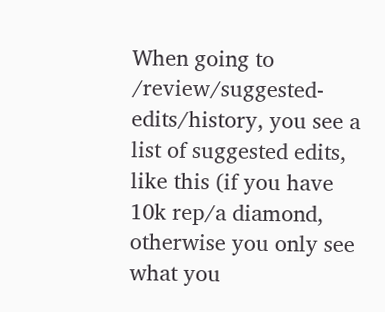When going to /review/suggested-edits/history, you see a list of suggested edits, like this (if you have 10k rep/a diamond, otherwise you only see what you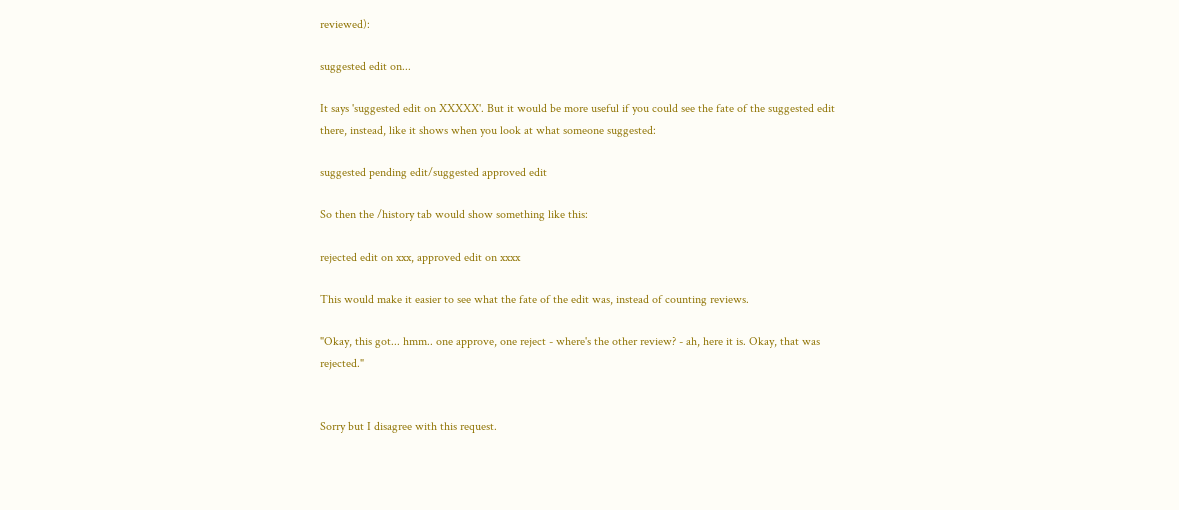reviewed):

suggested edit on...

It says 'suggested edit on XXXXX'. But it would be more useful if you could see the fate of the suggested edit there, instead, like it shows when you look at what someone suggested:

suggested pending edit/suggested approved edit

So then the /history tab would show something like this:

rejected edit on xxx, approved edit on xxxx

This would make it easier to see what the fate of the edit was, instead of counting reviews.

"Okay, this got... hmm.. one approve, one reject - where's the other review? - ah, here it is. Okay, that was rejected."


Sorry but I disagree with this request.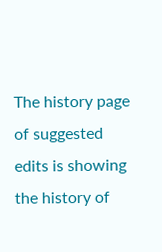The history page of suggested edits is showing the history of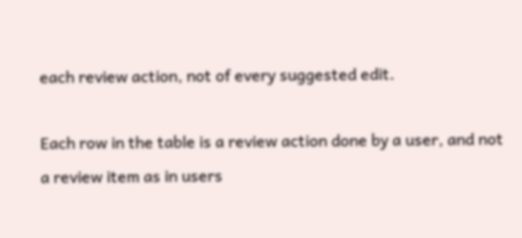each review action, not of every suggested edit.

Each row in the table is a review action done by a user, and not a review item as in users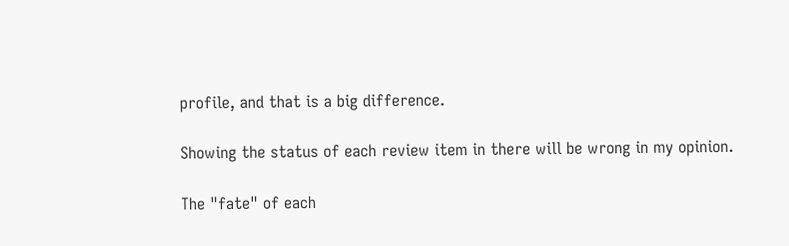profile, and that is a big difference.

Showing the status of each review item in there will be wrong in my opinion.

The "fate" of each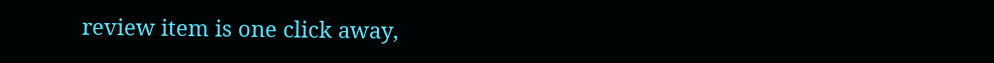review item is one click away,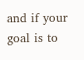and if your goal is to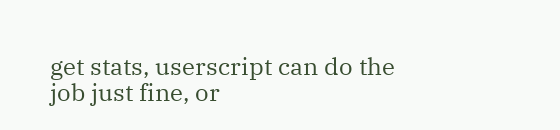get stats, userscript can do the job just fine, or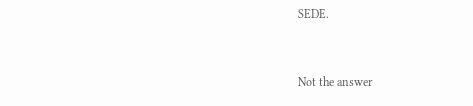SEDE.


Not the answer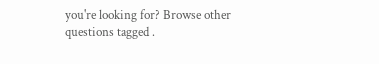you're looking for? Browse other questions tagged .